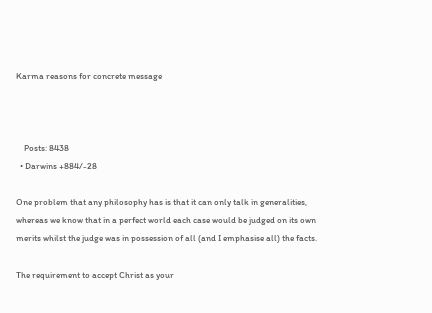Karma reasons for concrete message



    Posts: 8438
  • Darwins +884/-28

One problem that any philosophy has is that it can only talk in generalities, whereas we know that in a perfect world each case would be judged on its own merits whilst the judge was in possession of all (and I emphasise all) the facts.

The requirement to accept Christ as your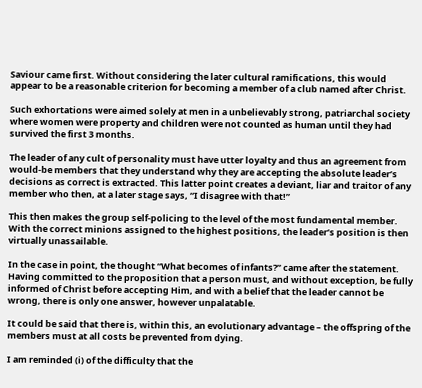Saviour came first. Without considering the later cultural ramifications, this would appear to be a reasonable criterion for becoming a member of a club named after Christ.

Such exhortations were aimed solely at men in a unbelievably strong, patriarchal society where women were property and children were not counted as human until they had survived the first 3 months.

The leader of any cult of personality must have utter loyalty and thus an agreement from would-be members that they understand why they are accepting the absolute leader’s decisions as correct is extracted. This latter point creates a deviant, liar and traitor of any member who then, at a later stage says, “I disagree with that!”

This then makes the group self-policing to the level of the most fundamental member. With the correct minions assigned to the highest positions, the leader’s position is then virtually unassailable.

In the case in point, the thought “What becomes of infants?” came after the statement. Having committed to the proposition that a person must, and without exception, be fully informed of Christ before accepting Him, and with a belief that the leader cannot be wrong, there is only one answer, however unpalatable.

It could be said that there is, within this, an evolutionary advantage – the offspring of the members must at all costs be prevented from dying.

I am reminded (i) of the difficulty that the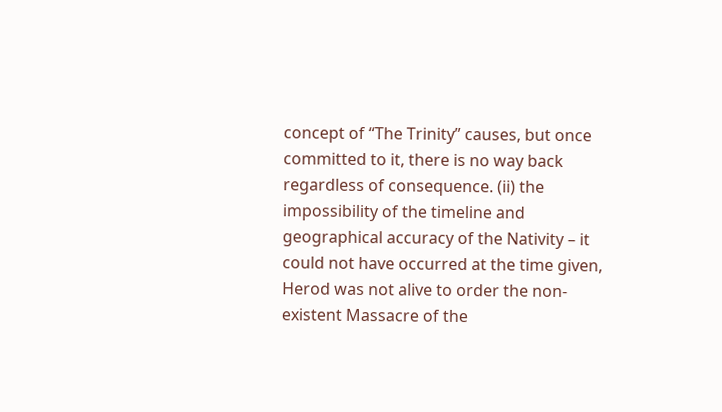concept of “The Trinity” causes, but once committed to it, there is no way back regardless of consequence. (ii) the impossibility of the timeline and geographical accuracy of the Nativity – it could not have occurred at the time given, Herod was not alive to order the non-existent Massacre of the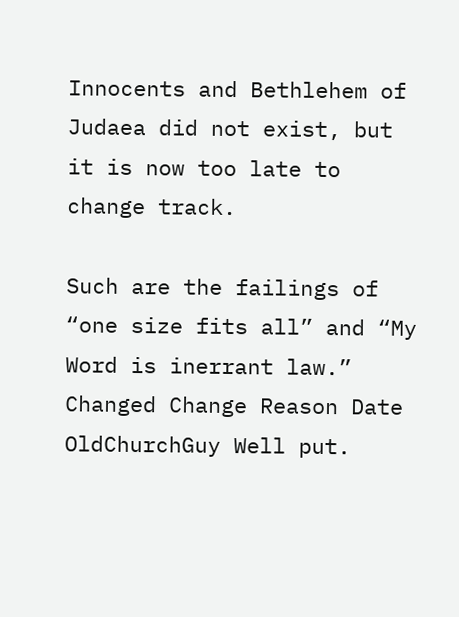Innocents and Bethlehem of Judaea did not exist, but it is now too late to change track.

Such are the failings of “one size fits all” and “My Word is inerrant law.”
Changed Change Reason Date
OldChurchGuy Well put.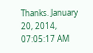Thanks. January 20, 2014, 07:05:17 AM